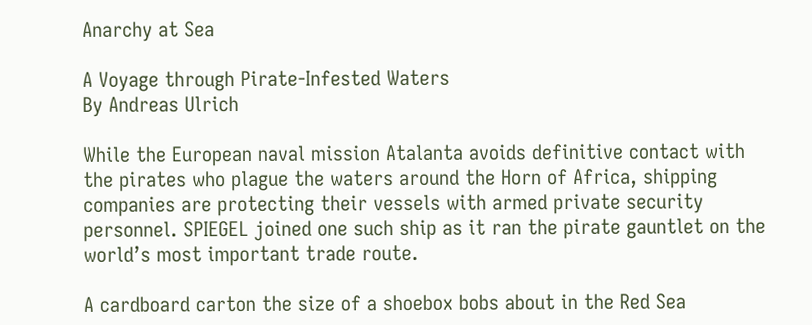Anarchy at Sea

A Voyage through Pirate-Infested Waters
By Andreas Ulrich

While the European naval mission Atalanta avoids definitive contact with the pirates who plague the waters around the Horn of Africa, shipping companies are protecting their vessels with armed private security personnel. SPIEGEL joined one such ship as it ran the pirate gauntlet on the world’s most important trade route.

A cardboard carton the size of a shoebox bobs about in the Red Sea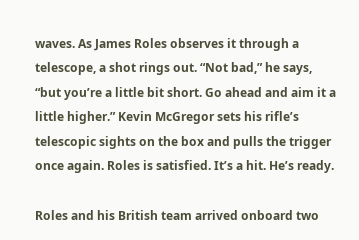waves. As James Roles observes it through a telescope, a shot rings out. “Not bad,” he says, “but you’re a little bit short. Go ahead and aim it a little higher.” Kevin McGregor sets his rifle’s telescopic sights on the box and pulls the trigger once again. Roles is satisfied. It’s a hit. He’s ready.

Roles and his British team arrived onboard two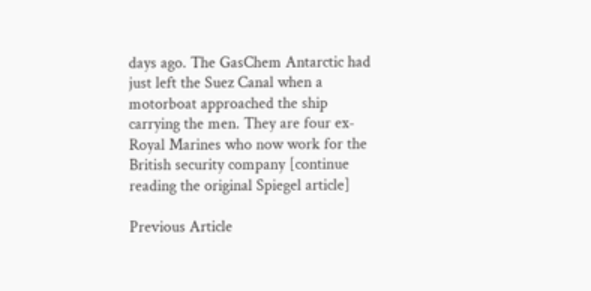days ago. The GasChem Antarctic had just left the Suez Canal when a motorboat approached the ship carrying the men. They are four ex-Royal Marines who now work for the British security company [continue reading the original Spiegel article]

Previous Article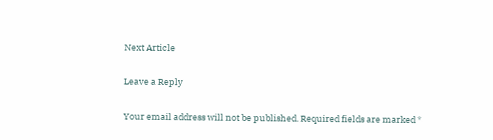Next Article

Leave a Reply

Your email address will not be published. Required fields are marked *